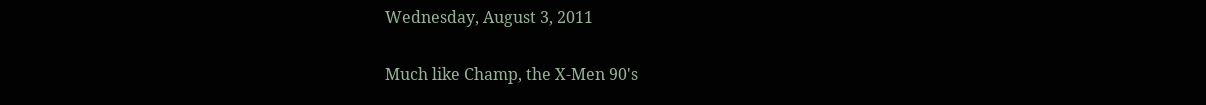Wednesday, August 3, 2011

Much like Champ, the X-Men 90's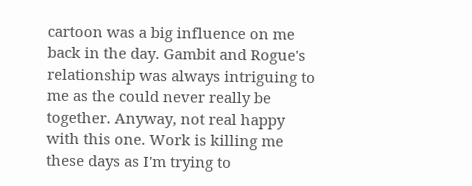cartoon was a big influence on me back in the day. Gambit and Rogue's relationship was always intriguing to me as the could never really be together. Anyway, not real happy with this one. Work is killing me these days as I'm trying to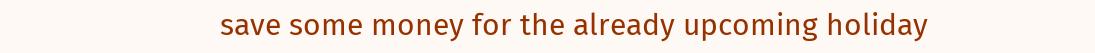save some money for the already upcoming holiday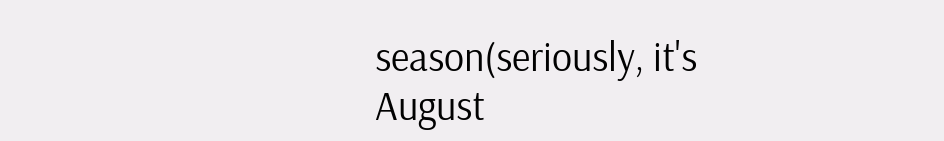season(seriously, it's August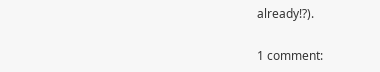already!?).

1 comment: